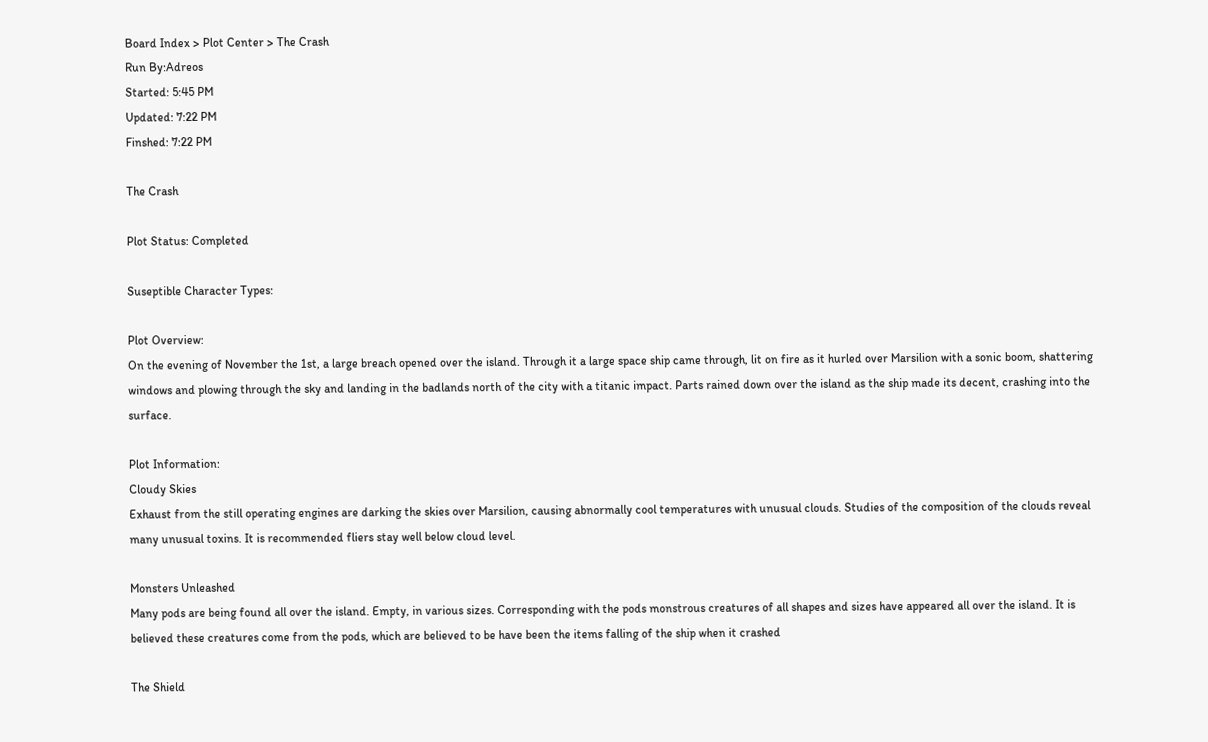Board Index > Plot Center > The Crash
Run By:Adreos
Started: 5:45 PM
Updated: 7:22 PM
Finshed: 7:22 PM

The Crash

Plot Status: Completed

Suseptible Character Types:

Plot Overview:
On the evening of November the 1st, a large breach opened over the island. Through it a large space ship came through, lit on fire as it hurled over Marsilion with a sonic boom, shattering windows and plowing through the sky and landing in the badlands north of the city with a titanic impact. Parts rained down over the island as the ship made its decent, crashing into the surface.

Plot Information:
Cloudy Skies
Exhaust from the still operating engines are darking the skies over Marsilion, causing abnormally cool temperatures with unusual clouds. Studies of the composition of the clouds reveal many unusual toxins. It is recommended fliers stay well below cloud level.

Monsters Unleashed
Many pods are being found all over the island. Empty, in various sizes. Corresponding with the pods monstrous creatures of all shapes and sizes have appeared all over the island. It is believed these creatures come from the pods, which are believed to be have been the items falling of the ship when it crashed

The Shield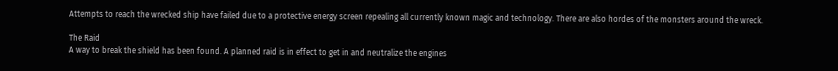Attempts to reach the wrecked ship have failed due to a protective energy screen repealing all currently known magic and technology. There are also hordes of the monsters around the wreck.

The Raid
A way to break the shield has been found. A planned raid is in effect to get in and neutralize the engines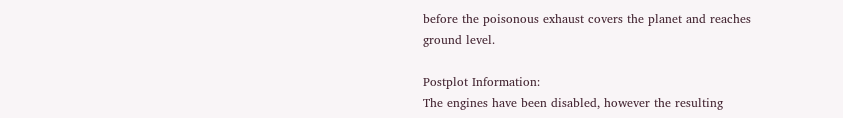before the poisonous exhaust covers the planet and reaches ground level.

Postplot Information:
The engines have been disabled, however the resulting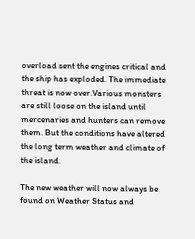overload sent the engines critical and the ship has exploded. The immediate threat is now over.Various monsters are still loose on the island until mercenaries and hunters can remove them. But the conditions have altered the long term weather and climate of the island.

The new weather will now always be found on Weather Status and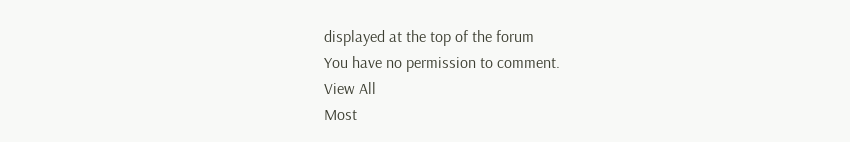displayed at the top of the forum
You have no permission to comment.
View All
Most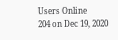Users Online
204 on Dec 19, 2020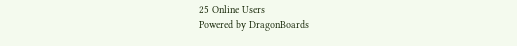25 Online Users
Powered by DragonBoards